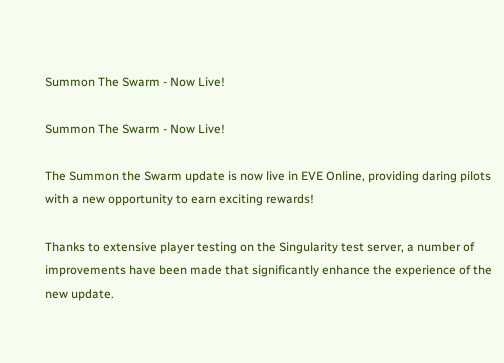Summon The Swarm - Now Live!

Summon The Swarm - Now Live!

The Summon the Swarm update is now live in EVE Online, providing daring pilots with a new opportunity to earn exciting rewards!

Thanks to extensive player testing on the Singularity test server, a number of improvements have been made that significantly enhance the experience of the new update.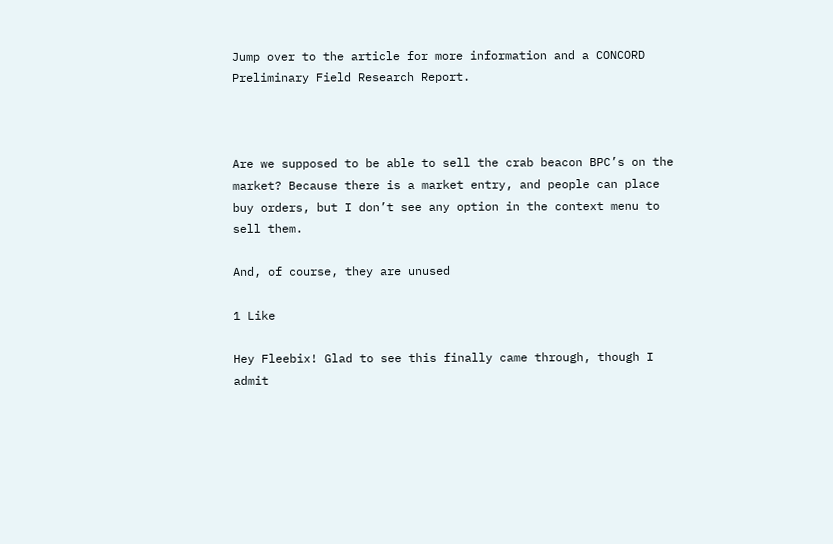Jump over to the article for more information and a CONCORD Preliminary Field Research Report.



Are we supposed to be able to sell the crab beacon BPC’s on the market? Because there is a market entry, and people can place buy orders, but I don’t see any option in the context menu to sell them.

And, of course, they are unused

1 Like

Hey Fleebix! Glad to see this finally came through, though I admit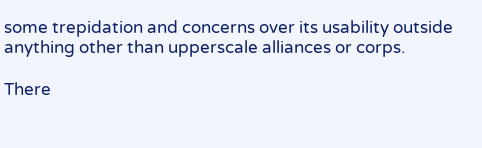some trepidation and concerns over its usability outside anything other than upperscale alliances or corps.

There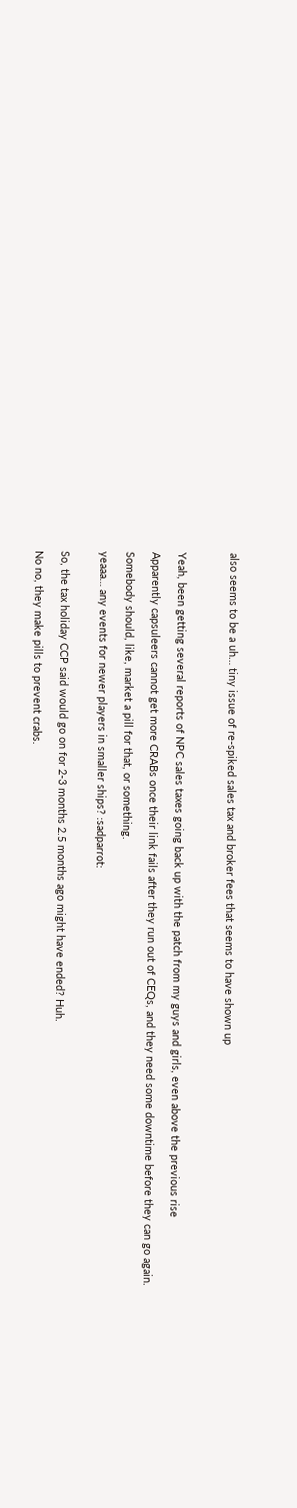also seems to be a uh… tiny issue of re-spiked sales tax and broker fees that seems to have shown up



Yeah, been getting several reports of NPC sales taxes going back up with the patch from my guys and girls, even above the previous rise

Apparently capsuleers cannot get more CRABs once their link fails after they run out of CEQs, and they need some downtime before they can go again.

Somebody should, like, market a pill for that, or something.

yeaaa… any events for newer players in smaller ships? :sadparrot:


So, the tax holiday CCP said would go on for 2-3 months 2.5 months ago might have ended? Huh.

No no, they make pills to prevent crabs.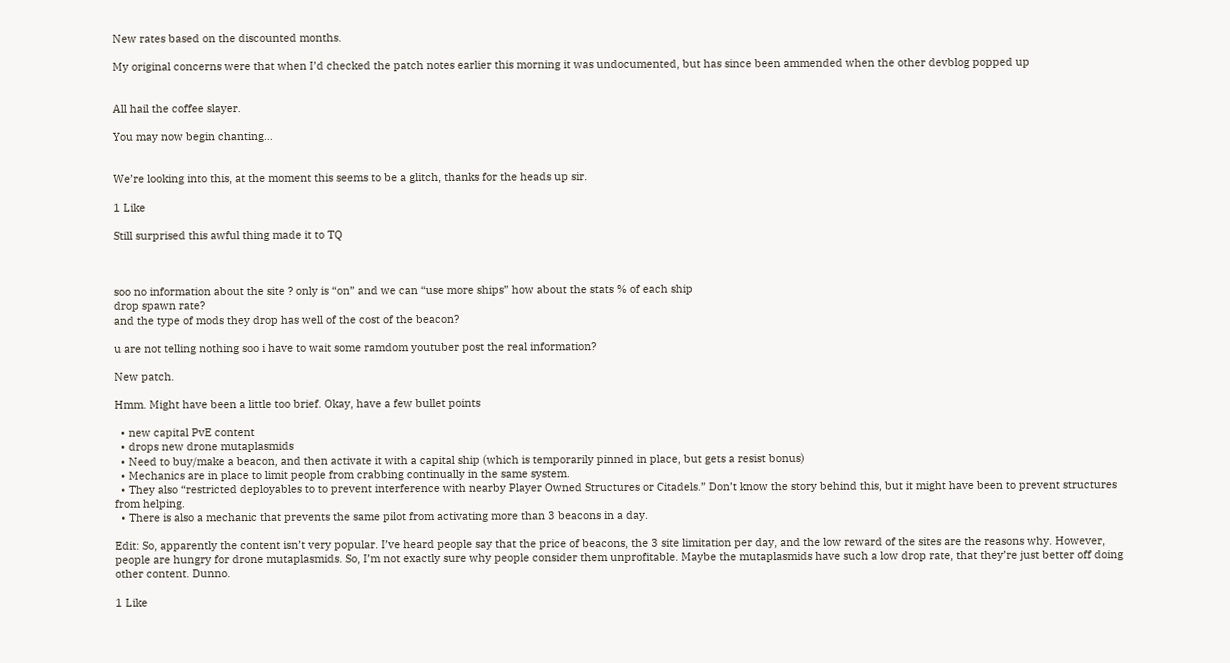New rates based on the discounted months.

My original concerns were that when I’d checked the patch notes earlier this morning it was undocumented, but has since been ammended when the other devblog popped up


All hail the coffee slayer.

You may now begin chanting…


We’re looking into this, at the moment this seems to be a glitch, thanks for the heads up sir.

1 Like

Still surprised this awful thing made it to TQ



soo no information about the site ? only is “on” and we can “use more ships” how about the stats % of each ship
drop spawn rate?
and the type of mods they drop has well of the cost of the beacon?

u are not telling nothing soo i have to wait some ramdom youtuber post the real information?

New patch.

Hmm. Might have been a little too brief. Okay, have a few bullet points

  • new capital PvE content
  • drops new drone mutaplasmids
  • Need to buy/make a beacon, and then activate it with a capital ship (which is temporarily pinned in place, but gets a resist bonus)
  • Mechanics are in place to limit people from crabbing continually in the same system.
  • They also “restricted deployables to to prevent interference with nearby Player Owned Structures or Citadels.” Don’t know the story behind this, but it might have been to prevent structures from helping.
  • There is also a mechanic that prevents the same pilot from activating more than 3 beacons in a day.

Edit: So, apparently the content isn’t very popular. I’ve heard people say that the price of beacons, the 3 site limitation per day, and the low reward of the sites are the reasons why. However, people are hungry for drone mutaplasmids. So, I’m not exactly sure why people consider them unprofitable. Maybe the mutaplasmids have such a low drop rate, that they’re just better off doing other content. Dunno.

1 Like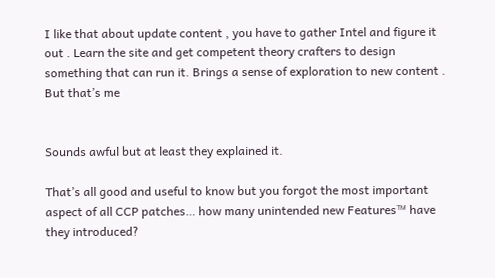I like that about update content , you have to gather Intel and figure it out . Learn the site and get competent theory crafters to design something that can run it. Brings a sense of exploration to new content . But that’s me


Sounds awful but at least they explained it.

That’s all good and useful to know but you forgot the most important aspect of all CCP patches… how many unintended new Features™ have they introduced?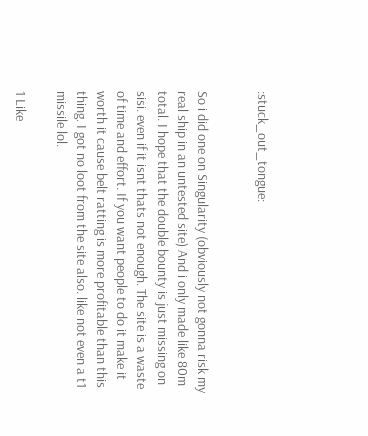:stuck_out_tongue:


So i did one on Singularity (obviously not gonna risk my real ship in an untested site) And i only made like 80m total. I hope that the double bounty is just missing on sisi. even if it isnt thats not enough. The site is a waste of time and effort. If you want people to do it make it worth it cause belt ratting is more profitable than this thing. I got no loot from the site also. like not even a t1 missile lol.

1 Like